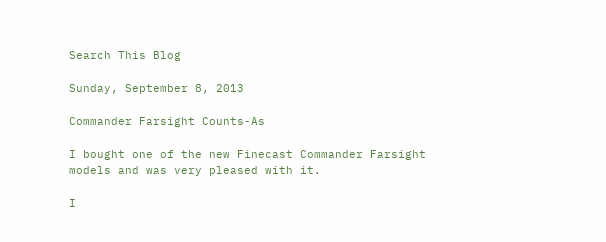Search This Blog

Sunday, September 8, 2013

Commander Farsight Counts-As

I bought one of the new Finecast Commander Farsight models and was very pleased with it.

I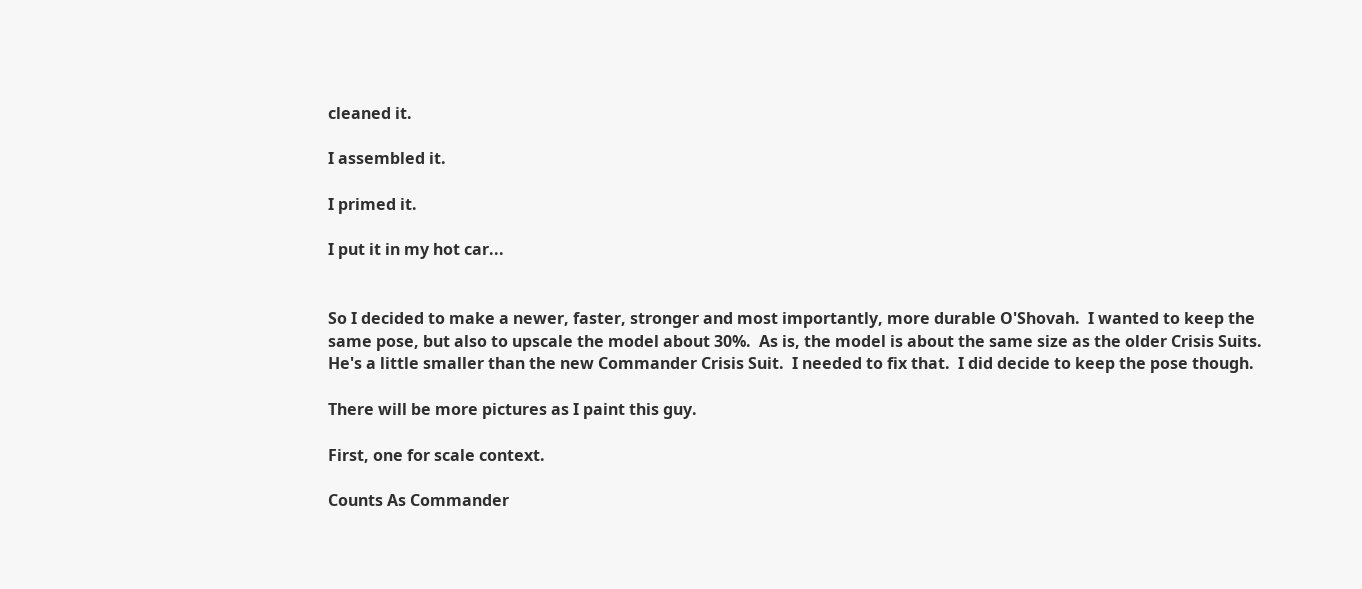cleaned it.

I assembled it.

I primed it.

I put it in my hot car...


So I decided to make a newer, faster, stronger and most importantly, more durable O'Shovah.  I wanted to keep the same pose, but also to upscale the model about 30%.  As is, the model is about the same size as the older Crisis Suits.  He's a little smaller than the new Commander Crisis Suit.  I needed to fix that.  I did decide to keep the pose though.

There will be more pictures as I paint this guy.

First, one for scale context.

Counts As Commander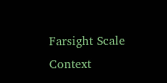Farsight Scale Context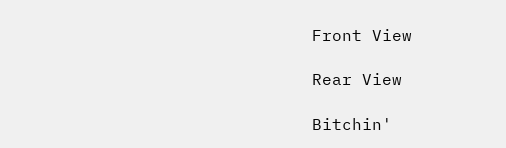Front View

Rear View

Bitchin'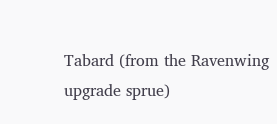Tabard (from the Ravenwing upgrade sprue)